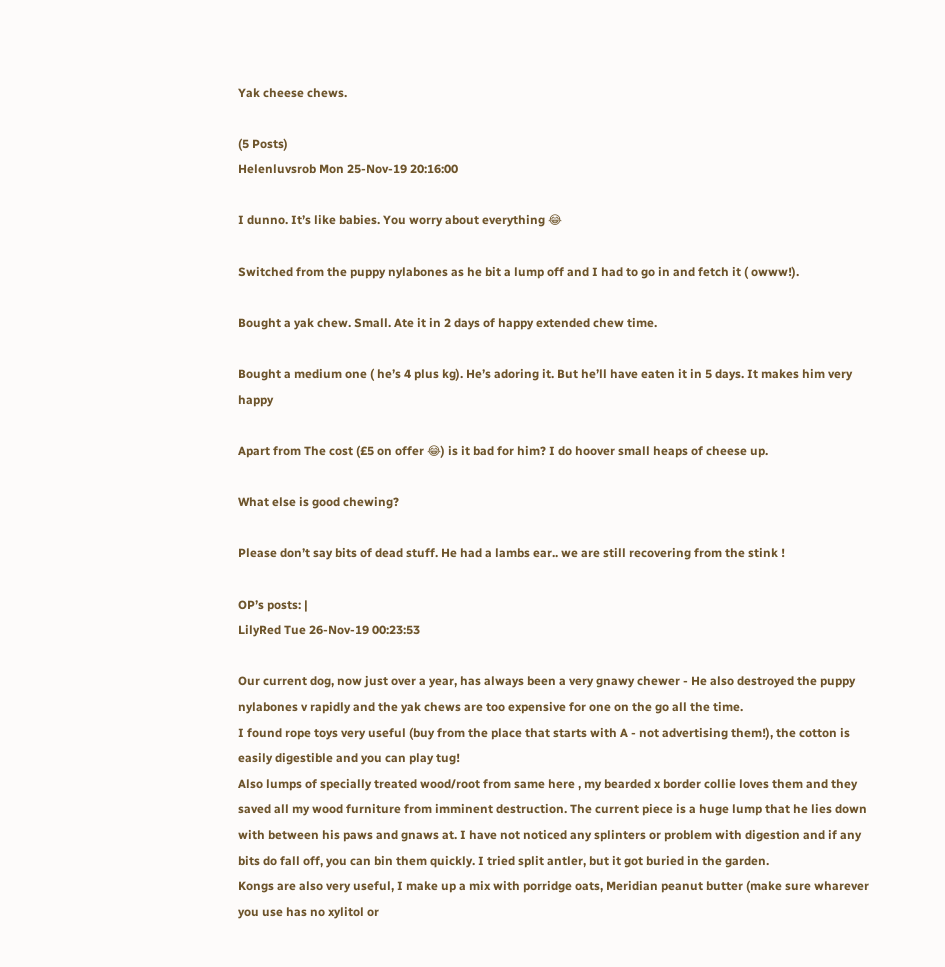Yak cheese chews.

(5 Posts)
Helenluvsrob Mon 25-Nov-19 20:16:00

I dunno. It’s like babies. You worry about everything 😂

Switched from the puppy nylabones as he bit a lump off and I had to go in and fetch it ( owww!).

Bought a yak chew. Small. Ate it in 2 days of happy extended chew time.

Bought a medium one ( he’s 4 plus kg). He’s adoring it. But he’ll have eaten it in 5 days. It makes him very happy

Apart from The cost (£5 on offer 😂) is it bad for him? I do hoover small heaps of cheese up.

What else is good chewing?

Please don’t say bits of dead stuff. He had a lambs ear.. we are still recovering from the stink !

OP’s posts: |
LilyRed Tue 26-Nov-19 00:23:53

Our current dog, now just over a year, has always been a very gnawy chewer - He also destroyed the puppy nylabones v rapidly and the yak chews are too expensive for one on the go all the time.
I found rope toys very useful (buy from the place that starts with A - not advertising them!), the cotton is easily digestible and you can play tug!
Also lumps of specially treated wood/root from same here , my bearded x border collie loves them and they saved all my wood furniture from imminent destruction. The current piece is a huge lump that he lies down with between his paws and gnaws at. I have not noticed any splinters or problem with digestion and if any bits do fall off, you can bin them quickly. I tried split antler, but it got buried in the garden.
Kongs are also very useful, I make up a mix with porridge oats, Meridian peanut butter (make sure wharever you use has no xylitol or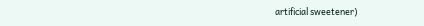artificial sweetener)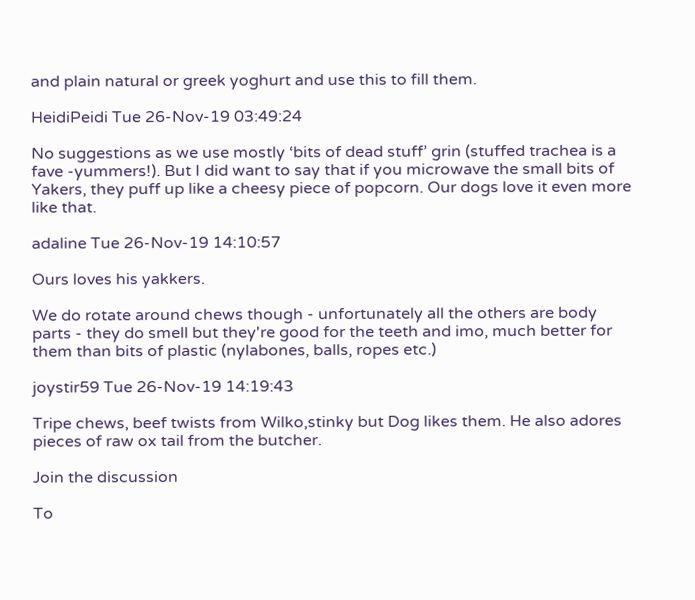and plain natural or greek yoghurt and use this to fill them.

HeidiPeidi Tue 26-Nov-19 03:49:24

No suggestions as we use mostly ‘bits of dead stuff’ grin (stuffed trachea is a fave -yummers!). But I did want to say that if you microwave the small bits of Yakers, they puff up like a cheesy piece of popcorn. Our dogs love it even more like that.

adaline Tue 26-Nov-19 14:10:57

Ours loves his yakkers.

We do rotate around chews though - unfortunately all the others are body parts - they do smell but they're good for the teeth and imo, much better for them than bits of plastic (nylabones, balls, ropes etc.)

joystir59 Tue 26-Nov-19 14:19:43

Tripe chews, beef twists from Wilko,stinky but Dog likes them. He also adores pieces of raw ox tail from the butcher.

Join the discussion

To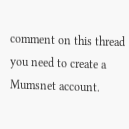comment on this thread you need to create a Mumsnet account.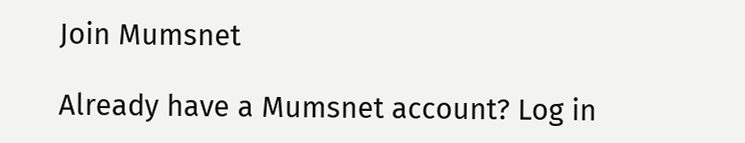Join Mumsnet

Already have a Mumsnet account? Log in